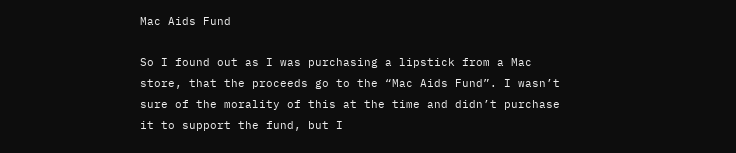Mac Aids Fund

So I found out as I was purchasing a lipstick from a Mac store, that the proceeds go to the “Mac Aids Fund”. I wasn’t sure of the morality of this at the time and didn’t purchase it to support the fund, but I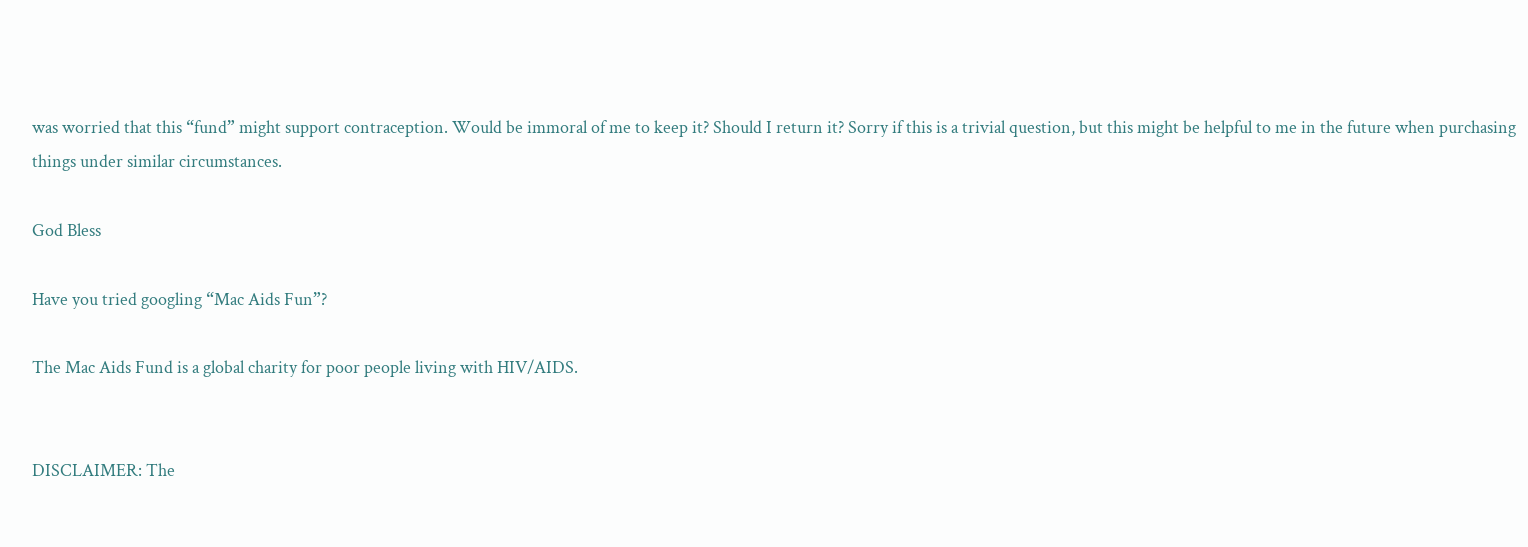was worried that this “fund” might support contraception. Would be immoral of me to keep it? Should I return it? Sorry if this is a trivial question, but this might be helpful to me in the future when purchasing things under similar circumstances.

God Bless

Have you tried googling “Mac Aids Fun”?

The Mac Aids Fund is a global charity for poor people living with HIV/AIDS.


DISCLAIMER: The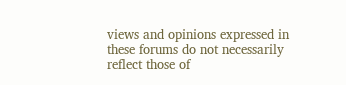views and opinions expressed in these forums do not necessarily reflect those of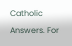Catholic Answers. For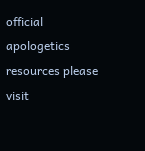official apologetics resources please visit